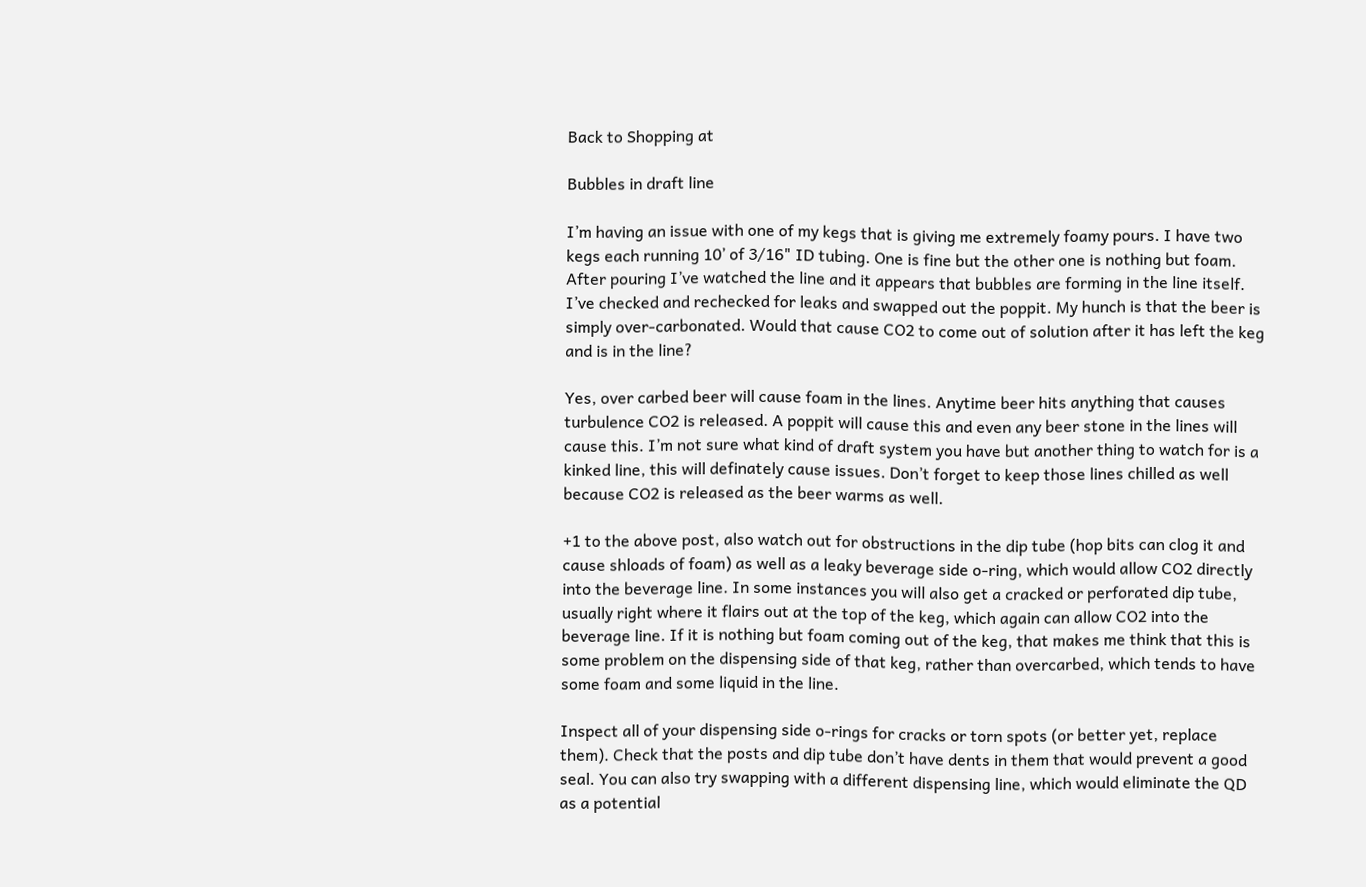Back to Shopping at

Bubbles in draft line

I’m having an issue with one of my kegs that is giving me extremely foamy pours. I have two kegs each running 10’ of 3/16" ID tubing. One is fine but the other one is nothing but foam. After pouring I’ve watched the line and it appears that bubbles are forming in the line itself. I’ve checked and rechecked for leaks and swapped out the poppit. My hunch is that the beer is simply over-carbonated. Would that cause CO2 to come out of solution after it has left the keg and is in the line?

Yes, over carbed beer will cause foam in the lines. Anytime beer hits anything that causes turbulence CO2 is released. A poppit will cause this and even any beer stone in the lines will cause this. I’m not sure what kind of draft system you have but another thing to watch for is a kinked line, this will definately cause issues. Don’t forget to keep those lines chilled as well because CO2 is released as the beer warms as well.

+1 to the above post, also watch out for obstructions in the dip tube (hop bits can clog it and cause shloads of foam) as well as a leaky beverage side o-ring, which would allow CO2 directly into the beverage line. In some instances you will also get a cracked or perforated dip tube, usually right where it flairs out at the top of the keg, which again can allow CO2 into the beverage line. If it is nothing but foam coming out of the keg, that makes me think that this is some problem on the dispensing side of that keg, rather than overcarbed, which tends to have some foam and some liquid in the line.

Inspect all of your dispensing side o-rings for cracks or torn spots (or better yet, replace them). Check that the posts and dip tube don’t have dents in them that would prevent a good seal. You can also try swapping with a different dispensing line, which would eliminate the QD as a potential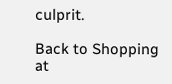culprit.

Back to Shopping at